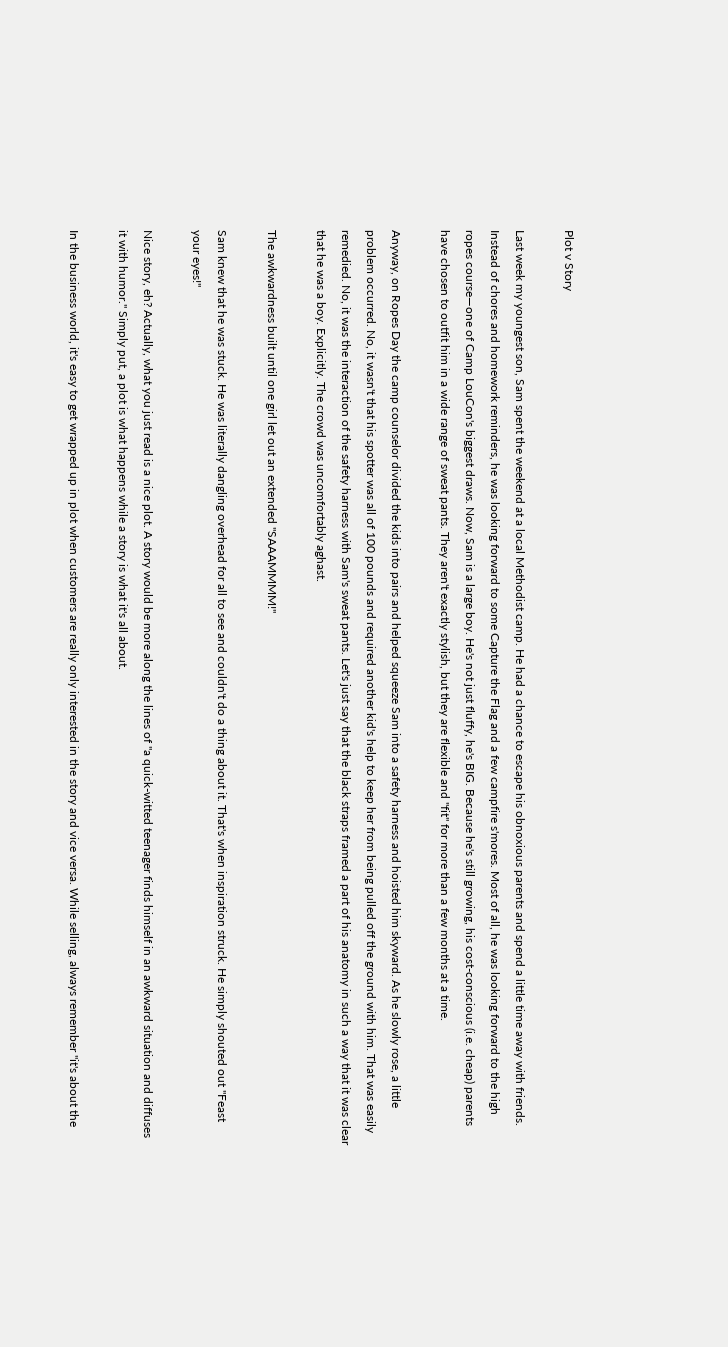Plot v Story

Last week my youngest son, Sam spent the weekend at a local Methodist camp. He had a chance to escape his obnoxious parents and spend a little time away with friends. Instead of chores and homework reminders, he was looking forward to some Capture the Flag and a few campfire s'mores. Most of all, he was looking forward to the high ropes course—one of Camp LouCon's biggest draws. Now, Sam is a large boy. He's not just fluffy, he's BIG. Because he's still growing, his cost-conscious (i.e. cheap) parents have chosen to outfit him in a wide range of sweat pants. They aren't exactly stylish, but they are flexible and "fit" for more than a few months at a time.

Anyway, on Ropes Day the camp counselor divided the kids into pairs and helped squeeze Sam into a safety harness and hoisted him skyward. As he slowly rose, a little problem occurred. No, it wasn't that his spotter was all of 100 pounds and required another kid's help to keep her from being pulled off the ground with him. That was easily remedied. No, it was the interaction of the safety harness with Sam's sweat pants. Let's just say that the black straps framed a part of his anatomy in such a way that it was clear that he was a boy. Explicitly. The crowd was uncomfortably aghast.

The awkwardness built until one girl let out an extended "SAAAMMMM!"

Sam knew that he was stuck. He was literally dangling overhead for all to see and couldn't do a thing about it. That's when inspiration struck. He simply shouted out "Feast your eyes!"

Nice story, eh? Actually, what you just read is a nice plot. A story would be more along the lines of "a quick-witted teenager finds himself in an awkward situation and diffuses it with humor." Simply put, a plot is what happens while a story is what it's all about.

In the business world, it's easy to get wrapped up in plot when customers are really only interested in the story and vice versa. While selling, always remember "it's about the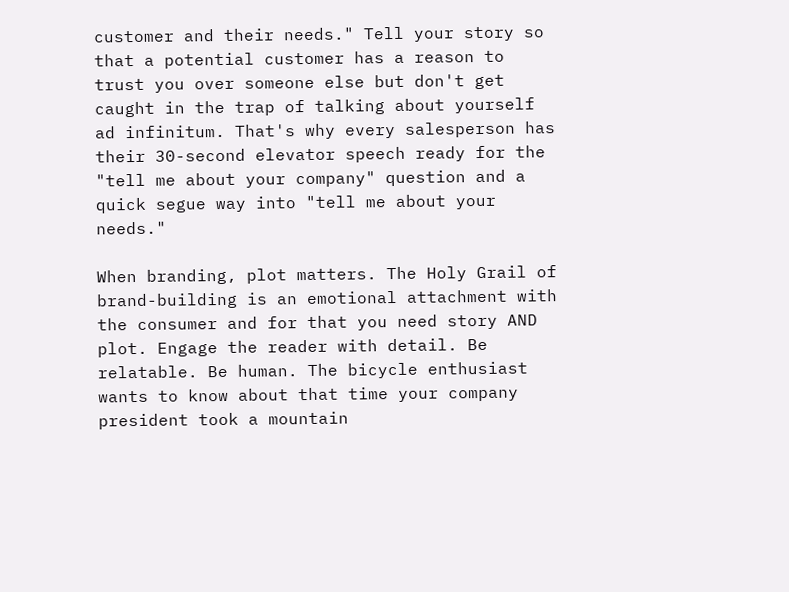customer and their needs." Tell your story so that a potential customer has a reason to trust you over someone else but don't get caught in the trap of talking about yourself ad infinitum. That's why every salesperson has their 30-second elevator speech ready for the "tell me about your company" question and a quick segue way into "tell me about your needs."

When branding, plot matters. The Holy Grail of brand-building is an emotional attachment with the consumer and for that you need story AND plot. Engage the reader with detail. Be relatable. Be human. The bicycle enthusiast wants to know about that time your company president took a mountain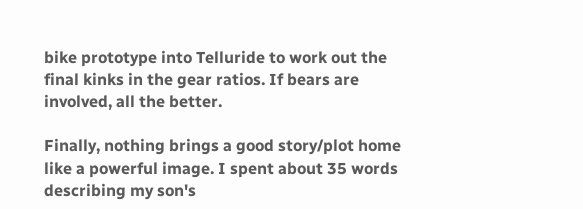bike prototype into Telluride to work out the final kinks in the gear ratios. If bears are involved, all the better.

Finally, nothing brings a good story/plot home like a powerful image. I spent about 35 words describing my son's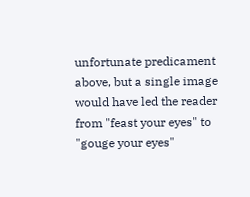unfortunate predicament above, but a single image would have led the reader from "feast your eyes" to "gouge your eyes"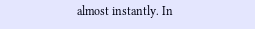almost instantly. In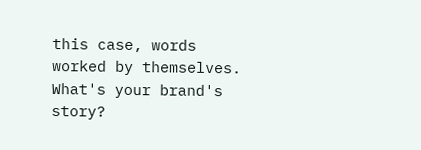this case, words worked by themselves. What's your brand's story?